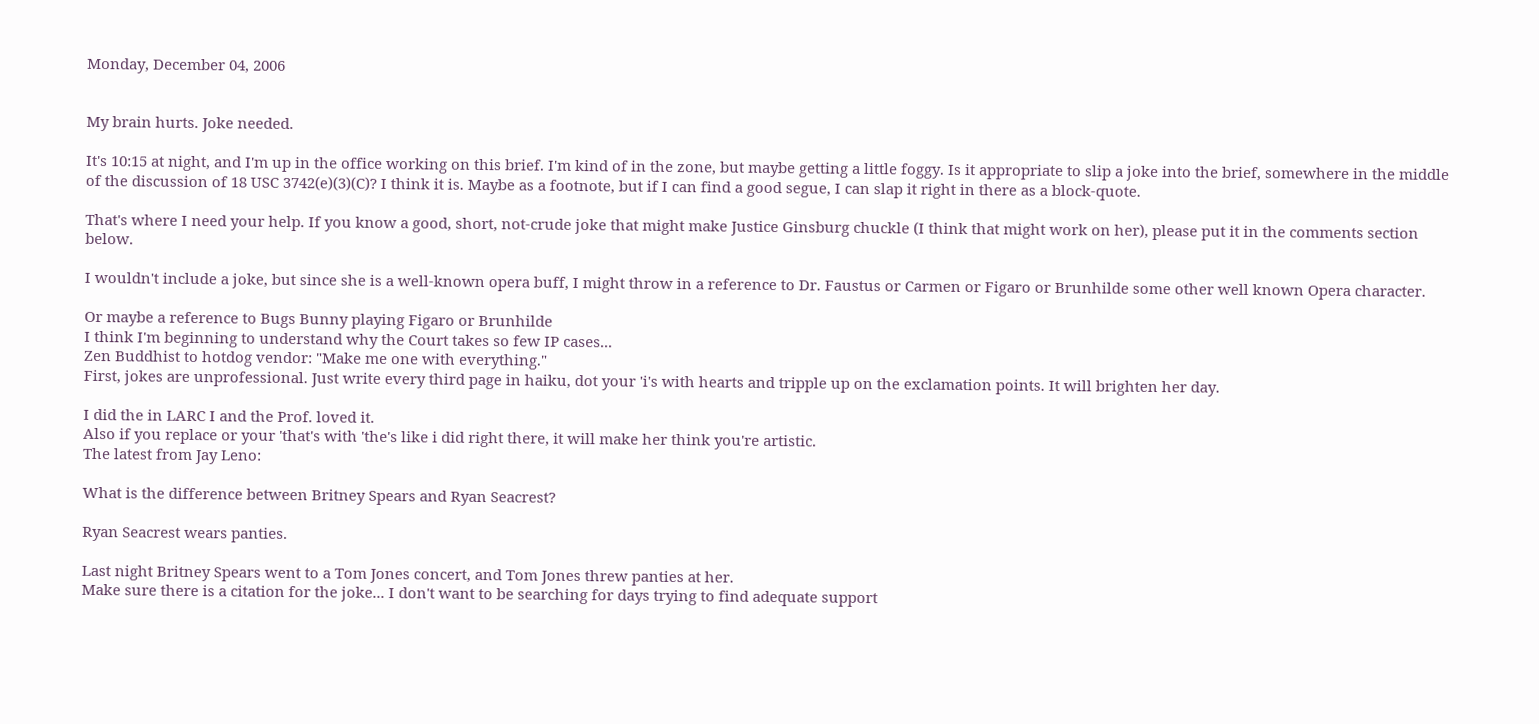Monday, December 04, 2006


My brain hurts. Joke needed.

It's 10:15 at night, and I'm up in the office working on this brief. I'm kind of in the zone, but maybe getting a little foggy. Is it appropriate to slip a joke into the brief, somewhere in the middle of the discussion of 18 USC 3742(e)(3)(C)? I think it is. Maybe as a footnote, but if I can find a good segue, I can slap it right in there as a block-quote.

That's where I need your help. If you know a good, short, not-crude joke that might make Justice Ginsburg chuckle (I think that might work on her), please put it in the comments section below.

I wouldn't include a joke, but since she is a well-known opera buff, I might throw in a reference to Dr. Faustus or Carmen or Figaro or Brunhilde some other well known Opera character.

Or maybe a reference to Bugs Bunny playing Figaro or Brunhilde
I think I'm beginning to understand why the Court takes so few IP cases...
Zen Buddhist to hotdog vendor: "Make me one with everything."
First, jokes are unprofessional. Just write every third page in haiku, dot your 'i's with hearts and tripple up on the exclamation points. It will brighten her day.

I did the in LARC I and the Prof. loved it.
Also if you replace or your 'that's with 'the's like i did right there, it will make her think you're artistic.
The latest from Jay Leno:

What is the difference between Britney Spears and Ryan Seacrest?

Ryan Seacrest wears panties.

Last night Britney Spears went to a Tom Jones concert, and Tom Jones threw panties at her.
Make sure there is a citation for the joke... I don't want to be searching for days trying to find adequate support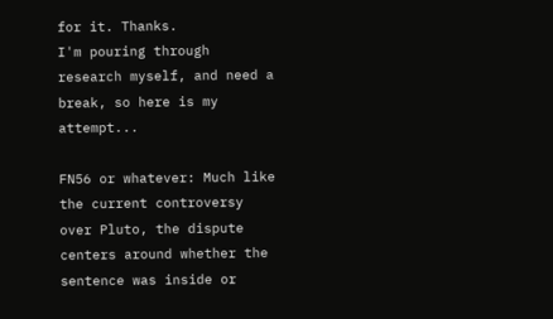for it. Thanks.
I'm pouring through research myself, and need a break, so here is my attempt...

FN56 or whatever: Much like the current controversy over Pluto, the dispute centers around whether the sentence was inside or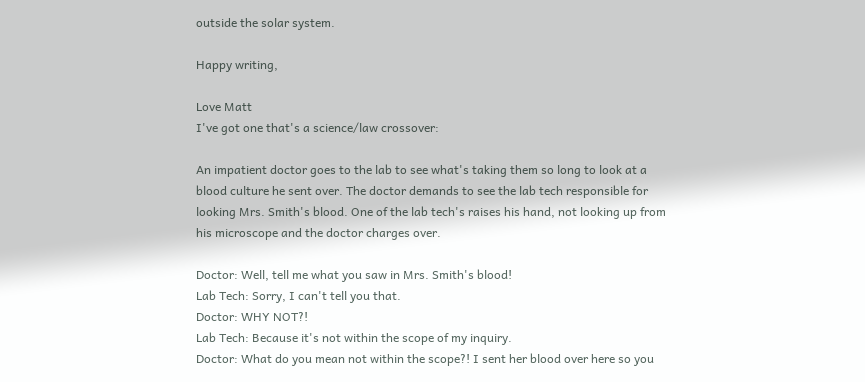outside the solar system.

Happy writing,

Love Matt
I've got one that's a science/law crossover:

An impatient doctor goes to the lab to see what's taking them so long to look at a blood culture he sent over. The doctor demands to see the lab tech responsible for looking Mrs. Smith's blood. One of the lab tech's raises his hand, not looking up from his microscope and the doctor charges over.

Doctor: Well, tell me what you saw in Mrs. Smith's blood!
Lab Tech: Sorry, I can't tell you that.
Doctor: WHY NOT?!
Lab Tech: Because it's not within the scope of my inquiry.
Doctor: What do you mean not within the scope?! I sent her blood over here so you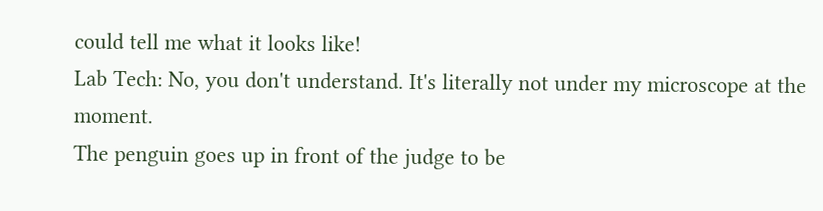could tell me what it looks like!
Lab Tech: No, you don't understand. It's literally not under my microscope at the moment.
The penguin goes up in front of the judge to be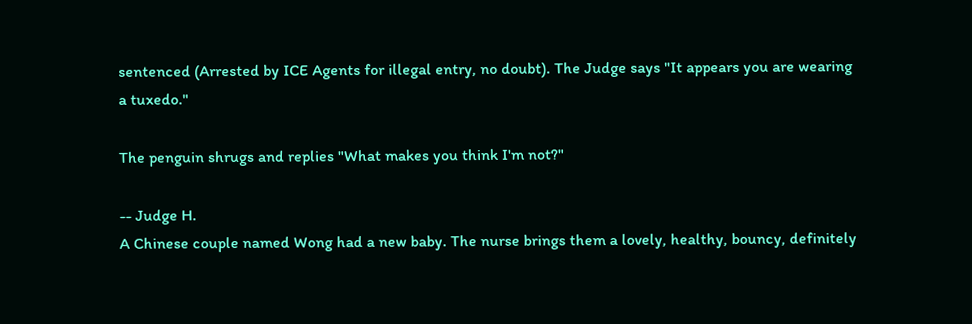sentenced (Arrested by ICE Agents for illegal entry, no doubt). The Judge says "It appears you are wearing a tuxedo."

The penguin shrugs and replies "What makes you think I'm not?"

-- Judge H.
A Chinese couple named Wong had a new baby. The nurse brings them a lovely, healthy, bouncy, definitely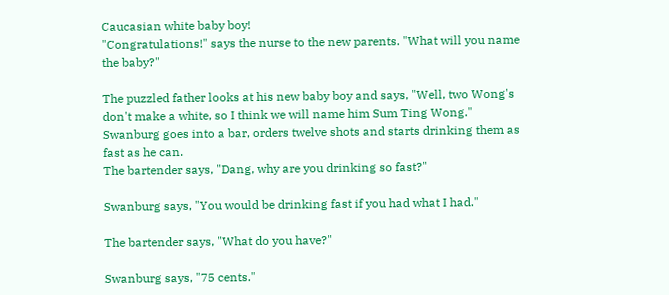Caucasian white baby boy!
"Congratulations!" says the nurse to the new parents. "What will you name the baby?"

The puzzled father looks at his new baby boy and says, "Well, two Wong's don't make a white, so I think we will name him Sum Ting Wong."
Swanburg goes into a bar, orders twelve shots and starts drinking them as fast as he can.
The bartender says, "Dang, why are you drinking so fast?"

Swanburg says, "You would be drinking fast if you had what I had."

The bartender says, "What do you have?"

Swanburg says, "75 cents."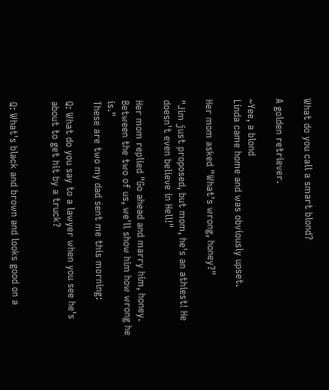What do you call a smart blond?

A golden retriever.

~Yee, a blond
Linda came home and was obviously upset.

Her mom asked "What's wrong, honey?"

"Jim just proposed, but mom, he's an athiest! He doesn't even believe in Hell!"

Her mom replied "Go ahead and marry him, honey. Between the two of us, we'll show him how wrong he is."
These are two my dad sent me this morning:

Q: What do you say to a lawyer when you see he's about to get hit by a truck?


Q: What's black and brown and looks good on a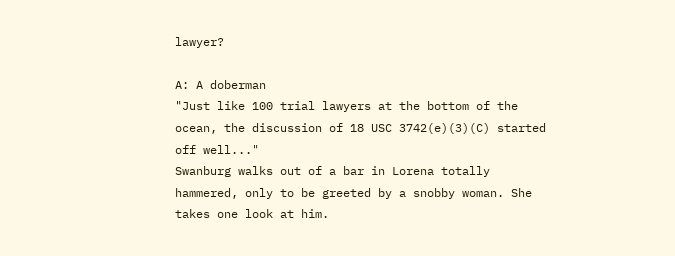lawyer?

A: A doberman
"Just like 100 trial lawyers at the bottom of the ocean, the discussion of 18 USC 3742(e)(3)(C) started off well..."
Swanburg walks out of a bar in Lorena totally hammered, only to be greeted by a snobby woman. She takes one look at him.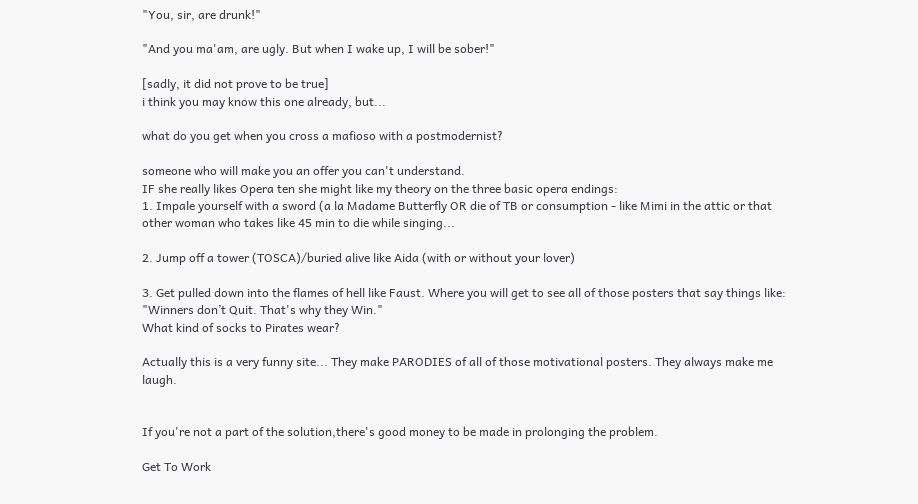"You, sir, are drunk!"

"And you ma'am, are ugly. But when I wake up, I will be sober!"

[sadly, it did not prove to be true]
i think you may know this one already, but...

what do you get when you cross a mafioso with a postmodernist?

someone who will make you an offer you can't understand.
IF she really likes Opera ten she might like my theory on the three basic opera endings:
1. Impale yourself with a sword (a la Madame Butterfly OR die of TB or consumption - like Mimi in the attic or that other woman who takes like 45 min to die while singing...

2. Jump off a tower (TOSCA)/buried alive like Aida (with or without your lover)

3. Get pulled down into the flames of hell like Faust. Where you will get to see all of those posters that say things like: "Winners don’t Quit. That's why they Win."
What kind of socks to Pirates wear?

Actually this is a very funny site... They make PARODIES of all of those motivational posters. They always make me laugh.


If you're not a part of the solution,there's good money to be made in prolonging the problem.

Get To Work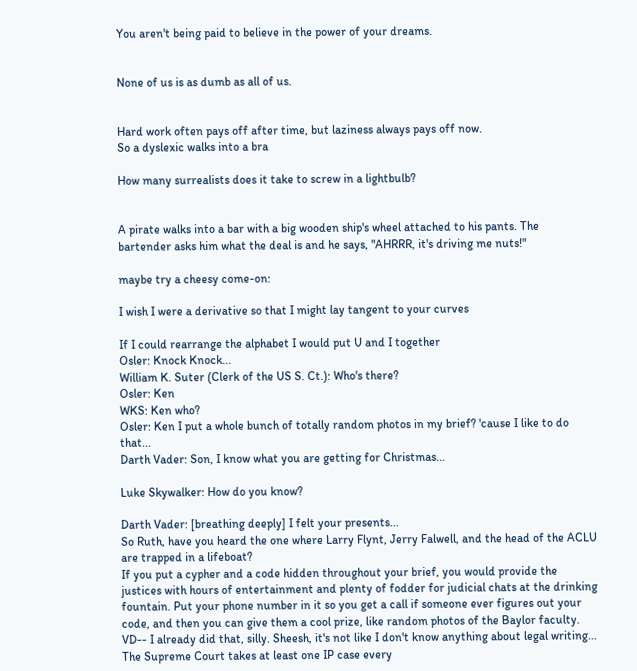You aren't being paid to believe in the power of your dreams.


None of us is as dumb as all of us.


Hard work often pays off after time, but laziness always pays off now.
So a dyslexic walks into a bra

How many surrealists does it take to screw in a lightbulb?


A pirate walks into a bar with a big wooden ship's wheel attached to his pants. The bartender asks him what the deal is and he says, "AHRRR, it's driving me nuts!"

maybe try a cheesy come-on:

I wish I were a derivative so that I might lay tangent to your curves

If I could rearrange the alphabet I would put U and I together
Osler: Knock Knock...
William K. Suter (Clerk of the US S. Ct.): Who's there?
Osler: Ken
WKS: Ken who?
Osler: Ken I put a whole bunch of totally random photos in my brief? 'cause I like to do that...
Darth Vader: Son, I know what you are getting for Christmas...

Luke Skywalker: How do you know?

Darth Vader: [breathing deeply] I felt your presents...
So Ruth, have you heard the one where Larry Flynt, Jerry Falwell, and the head of the ACLU are trapped in a lifeboat?
If you put a cypher and a code hidden throughout your brief, you would provide the justices with hours of entertainment and plenty of fodder for judicial chats at the drinking fountain. Put your phone number in it so you get a call if someone ever figures out your code, and then you can give them a cool prize, like random photos of the Baylor faculty.
VD-- I already did that, silly. Sheesh, it's not like I don't know anything about legal writing...
The Supreme Court takes at least one IP case every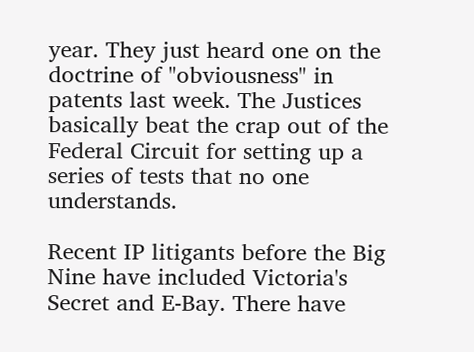year. They just heard one on the doctrine of "obviousness" in patents last week. The Justices basically beat the crap out of the Federal Circuit for setting up a series of tests that no one understands.

Recent IP litigants before the Big Nine have included Victoria's Secret and E-Bay. There have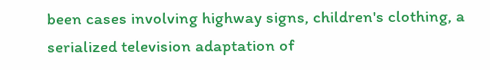been cases involving highway signs, children's clothing, a serialized television adaptation of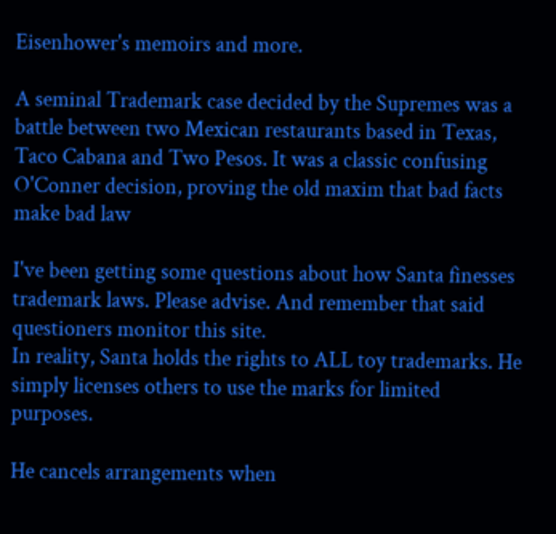Eisenhower's memoirs and more.

A seminal Trademark case decided by the Supremes was a battle between two Mexican restaurants based in Texas, Taco Cabana and Two Pesos. It was a classic confusing O'Conner decision, proving the old maxim that bad facts make bad law

I've been getting some questions about how Santa finesses trademark laws. Please advise. And remember that said questioners monitor this site.
In reality, Santa holds the rights to ALL toy trademarks. He simply licenses others to use the marks for limited purposes.

He cancels arrangements when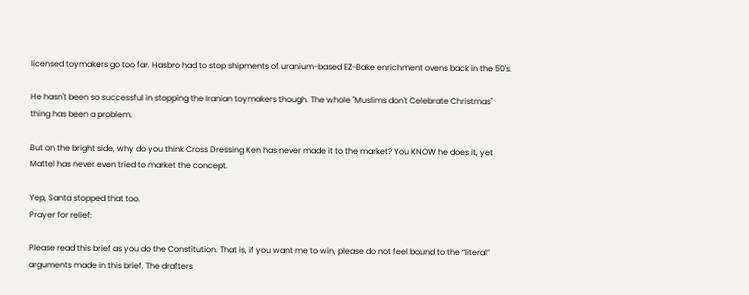licensed toymakers go too far. Hasbro had to stop shipments of uranium-based EZ-Bake enrichment ovens back in the 50's.

He hasn't been so successful in stopping the Iranian toymakers though. The whole "Muslims don't Celebrate Christmas" thing has been a problem.

But on the bright side, why do you think Cross Dressing Ken has never made it to the market? You KNOW he does it, yet Mattel has never even tried to market the concept.

Yep, Santa stopped that too.
Prayer for relief:

Please read this brief as you do the Constitution. That is, if you want me to win, please do not feel bound to the “literal” arguments made in this brief. The drafters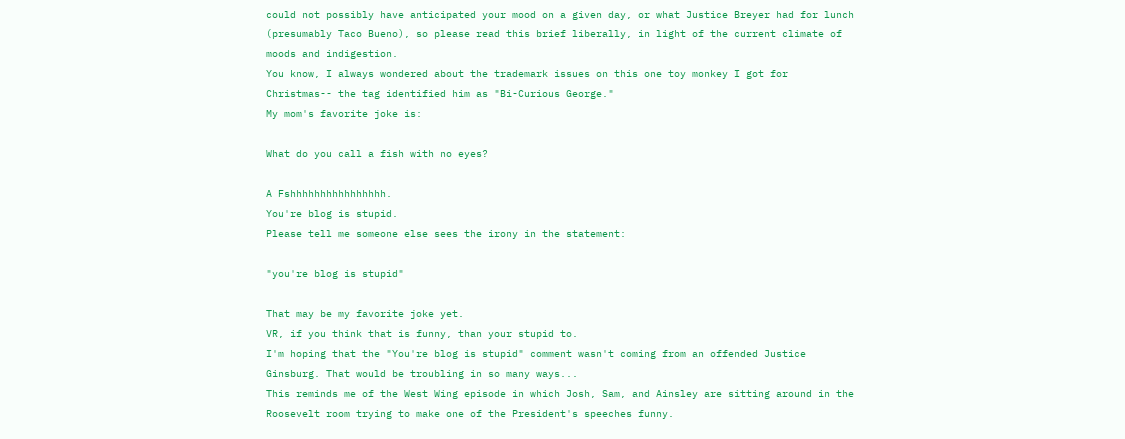could not possibly have anticipated your mood on a given day, or what Justice Breyer had for lunch (presumably Taco Bueno), so please read this brief liberally, in light of the current climate of moods and indigestion.
You know, I always wondered about the trademark issues on this one toy monkey I got for Christmas-- the tag identified him as "Bi-Curious George."
My mom's favorite joke is:

What do you call a fish with no eyes?

A Fshhhhhhhhhhhhhhhh.
You're blog is stupid.
Please tell me someone else sees the irony in the statement:

"you're blog is stupid"

That may be my favorite joke yet.
VR, if you think that is funny, than your stupid to.
I'm hoping that the "You're blog is stupid" comment wasn't coming from an offended Justice Ginsburg. That would be troubling in so many ways...
This reminds me of the West Wing episode in which Josh, Sam, and Ainsley are sitting around in the Roosevelt room trying to make one of the President's speeches funny.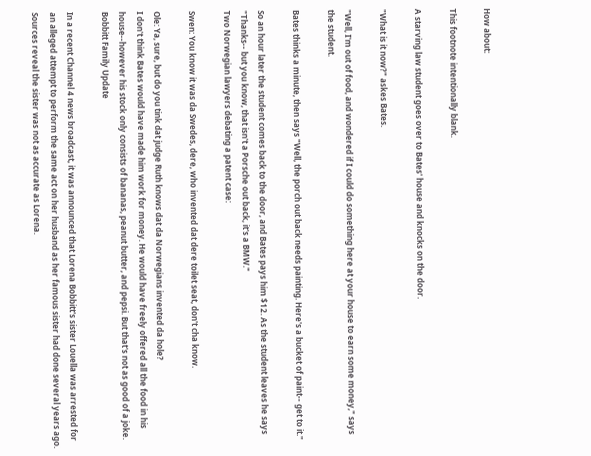How about:

This footnote intentionally blank.

A starving law student goes over to Bates' house and knocks on the door.

"What is it now?" askes Bates.

"Well, I'm out of food, and wondered if I could do something here at your house to earn some money," says the student.

Bates thinks a minute, then says "Well, the porch out back needs painting. Here's a bucket of paint-- get to it."

So an hour later the student comes back to the door, and Bates pays him $12. As the student leaves he says "Thanks-- but you know, that isn't a Porsche out back, it's a BMW."
Two Norwegian lawyers debating a patent case:

Swen: You know it was da Swedes, dere, who invented dat dere toilet seat, don't cha know.

Ole: Ya, sure, but do you tink dat judge Ruth knows dat da Norwegians invented da hole?
I don't think Bates would have made him work for money. He would have freely offered all the food in his house--however his stock only consists of bananas, peanut butter, and pepsi. But that's not as good of a joke.
Bobbitt Family Update

In a recent Channel 4 news broadcast, it was announced that Lorena Bobbitt's sister Louella was arrested for an alleged attempt to perform the same act on her husband as her famous sister had done several years ago. Sources reveal the sister was not as accurate as Lorena.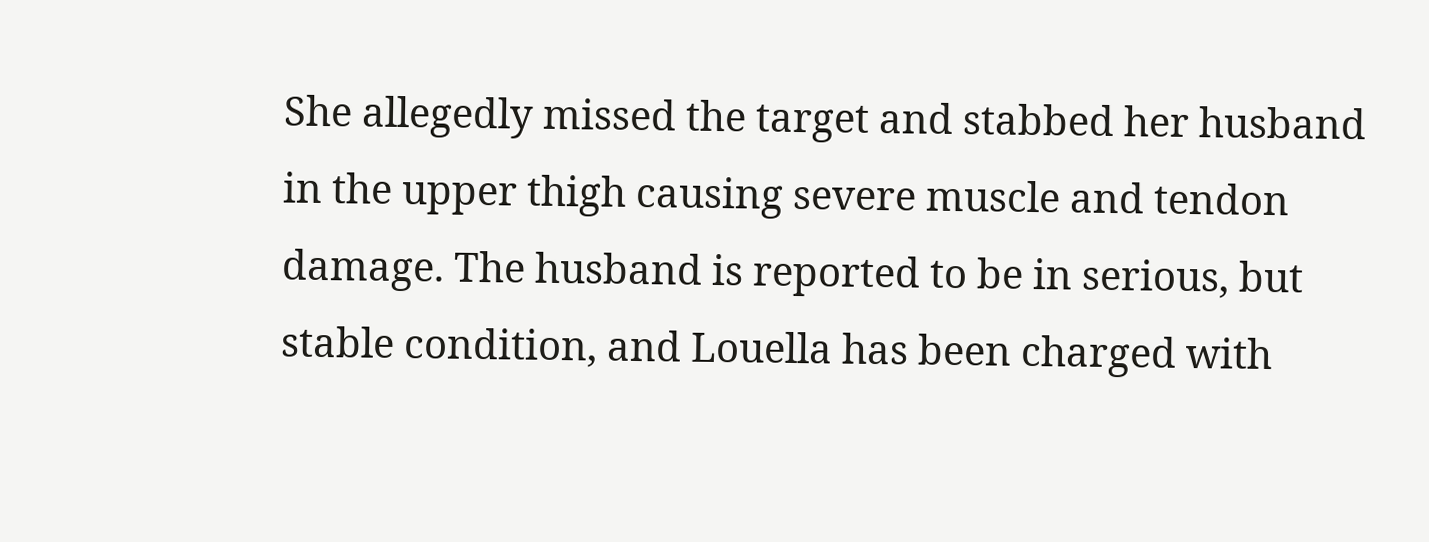She allegedly missed the target and stabbed her husband in the upper thigh causing severe muscle and tendon damage. The husband is reported to be in serious, but stable condition, and Louella has been charged with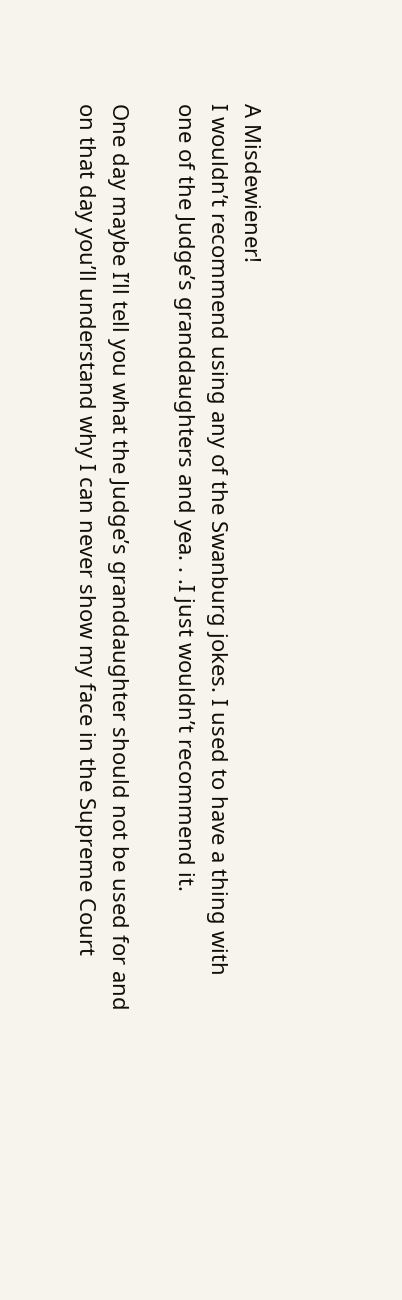A Misdewiener!
I wouldn’t recommend using any of the Swanburg jokes. I used to have a thing with one of the Judge’s granddaughters and yea. . .I just wouldn’t recommend it.

One day maybe I’ll tell you what the Judge’s granddaughter should not be used for and on that day you’ll understand why I can never show my face in the Supreme Court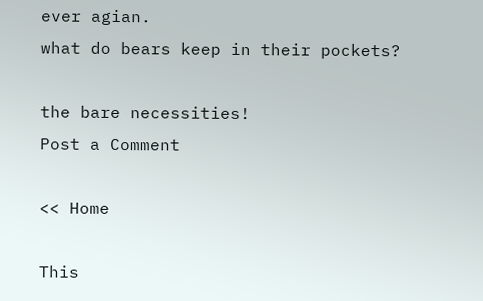ever agian.
what do bears keep in their pockets?

the bare necessities!
Post a Comment

<< Home

This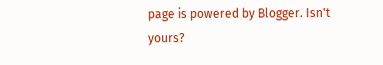page is powered by Blogger. Isn't yours?